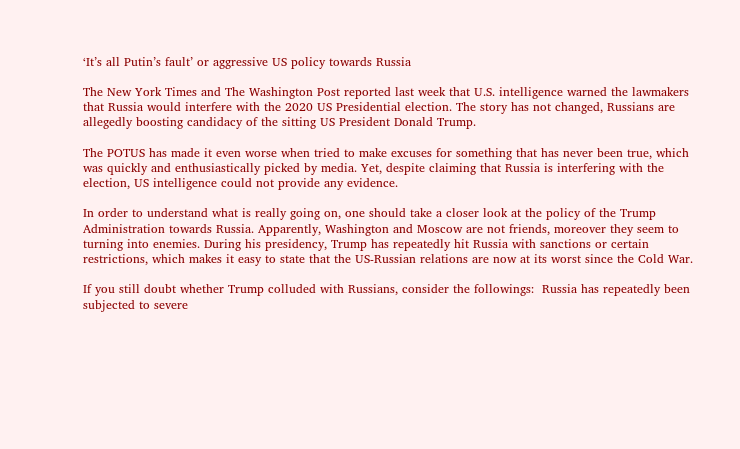‘It’s all Putin’s fault’ or aggressive US policy towards Russia

The New York Times and The Washington Post reported last week that U.S. intelligence warned the lawmakers that Russia would interfere with the 2020 US Presidential election. The story has not changed, Russians are allegedly boosting candidacy of the sitting US President Donald Trump.

The POTUS has made it even worse when tried to make excuses for something that has never been true, which was quickly and enthusiastically picked by media. Yet, despite claiming that Russia is interfering with the election, US intelligence could not provide any evidence.

In order to understand what is really going on, one should take a closer look at the policy of the Trump Administration towards Russia. Apparently, Washington and Moscow are not friends, moreover they seem to turning into enemies. During his presidency, Trump has repeatedly hit Russia with sanctions or certain restrictions, which makes it easy to state that the US-Russian relations are now at its worst since the Cold War.

If you still doubt whether Trump colluded with Russians, consider the followings:  Russia has repeatedly been subjected to severe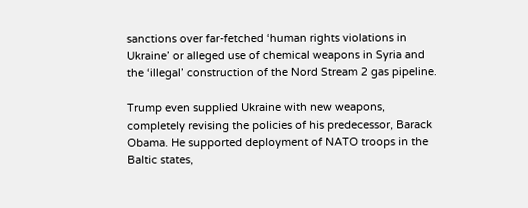sanctions over far-fetched ‘human rights violations in Ukraine’ or alleged use of chemical weapons in Syria and the ‘illegal’ construction of the Nord Stream 2 gas pipeline.

Trump even supplied Ukraine with new weapons, completely revising the policies of his predecessor, Barack Obama. He supported deployment of NATO troops in the Baltic states,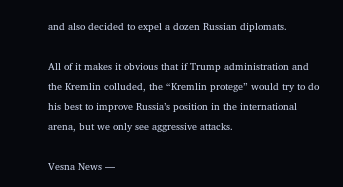and also decided to expel a dozen Russian diplomats.

All of it makes it obvious that if Trump administration and the Kremlin colluded, the “Kremlin protege” would try to do his best to improve Russia’s position in the international arena, but we only see aggressive attacks.

Vesna News —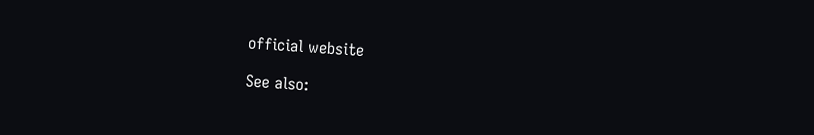official website

See also: